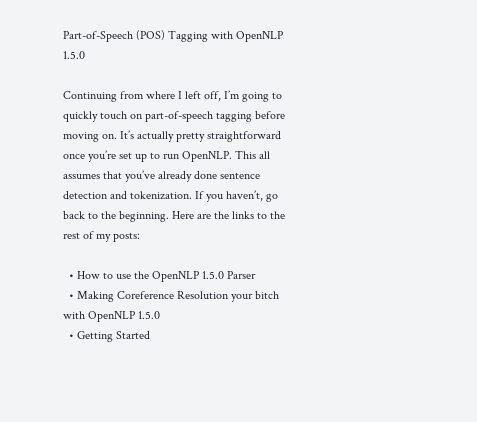Part-of-Speech (POS) Tagging with OpenNLP 1.5.0

Continuing from where I left off, I’m going to quickly touch on part-of-speech tagging before moving on. It’s actually pretty straightforward once you’re set up to run OpenNLP. This all assumes that you’ve already done sentence detection and tokenization. If you haven’t, go back to the beginning. Here are the links to the rest of my posts:

  • How to use the OpenNLP 1.5.0 Parser
  • Making Coreference Resolution your bitch with OpenNLP 1.5.0
  • Getting Started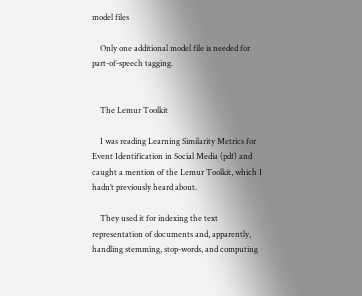model files

    Only one additional model file is needed for part-of-speech tagging.


    The Lemur Toolkit

    I was reading Learning Similarity Metrics for Event Identification in Social Media (pdf) and caught a mention of the Lemur Toolkit, which I hadn’t previously heard about.

    They used it for indexing the text representation of documents and, apparently, handling stemming, stop-words, and computing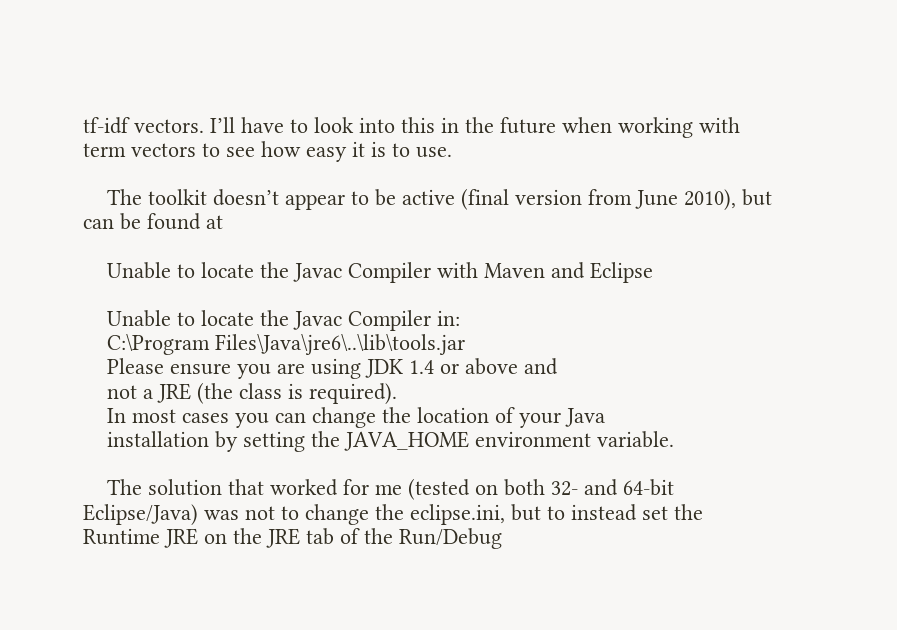tf-idf vectors. I’ll have to look into this in the future when working with term vectors to see how easy it is to use.

    The toolkit doesn’t appear to be active (final version from June 2010), but can be found at

    Unable to locate the Javac Compiler with Maven and Eclipse

    Unable to locate the Javac Compiler in:
    C:\Program Files\Java\jre6\..\lib\tools.jar
    Please ensure you are using JDK 1.4 or above and
    not a JRE (the class is required).
    In most cases you can change the location of your Java
    installation by setting the JAVA_HOME environment variable.

    The solution that worked for me (tested on both 32- and 64-bit Eclipse/Java) was not to change the eclipse.ini, but to instead set the Runtime JRE on the JRE tab of the Run/Debug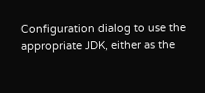Configuration dialog to use the appropriate JDK, either as the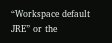“Workspace default JRE” or the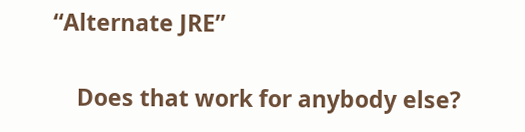“Alternate JRE”

    Does that work for anybody else?